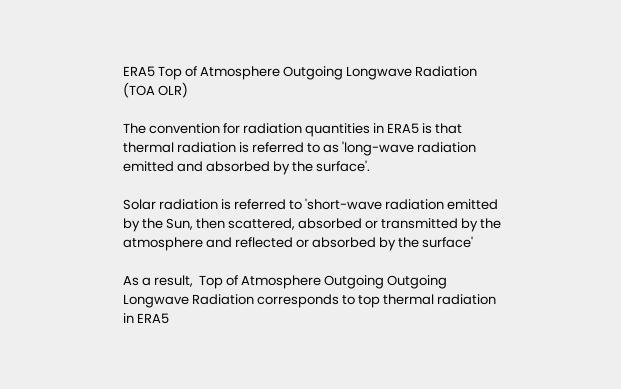ERA5 Top of Atmosphere Outgoing Longwave Radiation (TOA OLR)

The convention for radiation quantities in ERA5 is that thermal radiation is referred to as 'long-wave radiation emitted and absorbed by the surface'.

Solar radiation is referred to 'short-wave radiation emitted by the Sun, then scattered, absorbed or transmitted by the atmosphere and reflected or absorbed by the surface'

As a result,  Top of Atmosphere Outgoing Outgoing Longwave Radiation corresponds to top thermal radiation in ERA5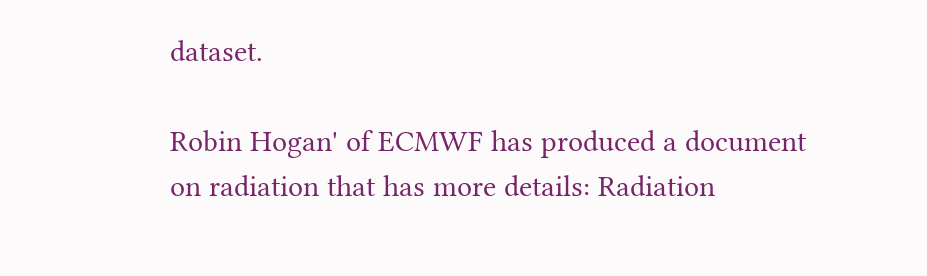dataset.

Robin Hogan' of ECMWF has produced a document on radiation that has more details: Radiation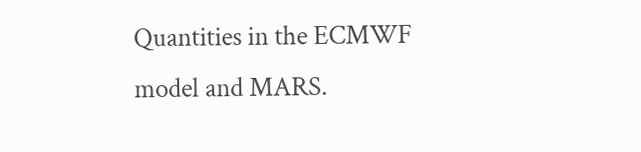Quantities in the ECMWF model and MARS.